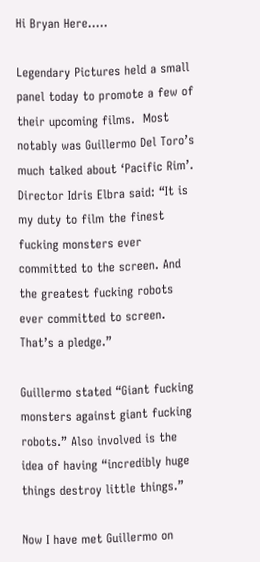Hi Bryan Here…..

Legendary Pictures held a small panel today to promote a few of their upcoming films.  Most notably was Guillermo Del Toro’s much talked about ‘Pacific Rim’.  Director Idris Elbra said: “It is my duty to film the finest fucking monsters ever committed to the screen. And the greatest fucking robots ever committed to screen. That’s a pledge.”

Guillermo stated “Giant fucking monsters against giant fucking robots.” Also involved is the idea of having “incredibly huge things destroy little things.”

Now I have met Guillermo on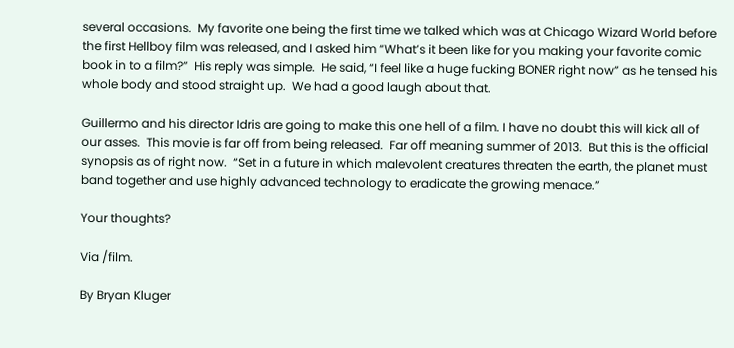several occasions.  My favorite one being the first time we talked which was at Chicago Wizard World before the first Hellboy film was released, and I asked him “What’s it been like for you making your favorite comic book in to a film?”  His reply was simple.  He said, “I feel like a huge fucking BONER right now” as he tensed his whole body and stood straight up.  We had a good laugh about that.

Guillermo and his director Idris are going to make this one hell of a film. I have no doubt this will kick all of our asses.  This movie is far off from being released.  Far off meaning summer of 2013.  But this is the official synopsis as of right now.  “Set in a future in which malevolent creatures threaten the earth, the planet must band together and use highly advanced technology to eradicate the growing menace.”

Your thoughts?

Via /film.

By Bryan Kluger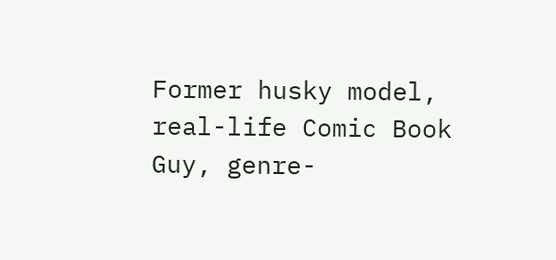Former husky model, real-life Comic Book Guy, genre-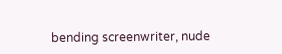bending screenwriter, nude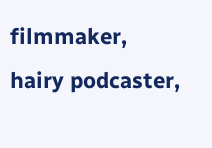filmmaker, hairy podcaster,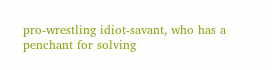pro-wrestling idiot-savant, who has a penchant for solving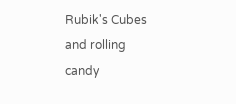Rubik's Cubes and rolling candy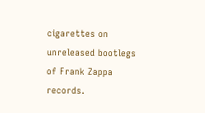cigarettes on unreleased bootlegs of Frank Zappa records.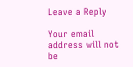Leave a Reply

Your email address will not be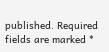published. Required fields are marked *